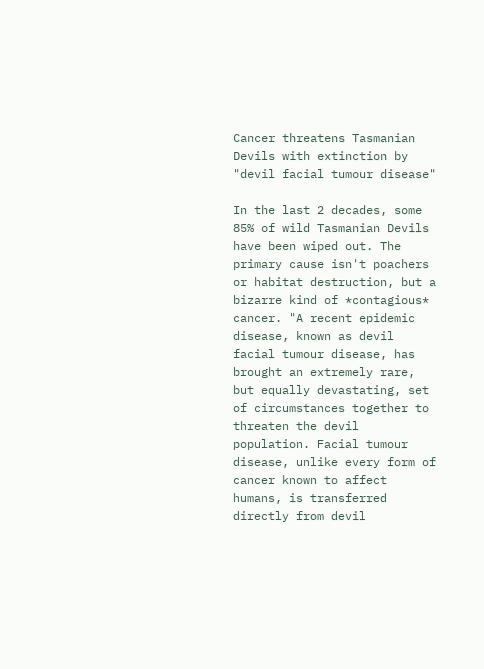Cancer threatens Tasmanian Devils with extinction by "devil facial tumour disease"

In the last 2 decades, some 85% of wild Tasmanian Devils have been wiped out. The primary cause isn't poachers or habitat destruction, but a bizarre kind of *contagious* cancer. "A recent epidemic disease, known as devil facial tumour disease, has brought an extremely rare, but equally devastating, set of circumstances together to threaten the devil population. Facial tumour disease, unlike every form of cancer known to affect humans, is transferred directly from devil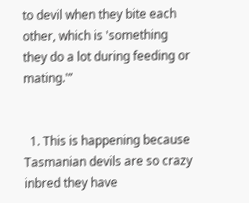to devil when they bite each other, which is 'something they do a lot during feeding or mating.'”


  1. This is happening because Tasmanian devils are so crazy inbred they have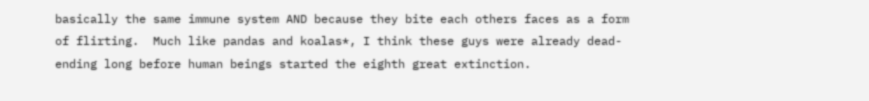basically the same immune system AND because they bite each others faces as a form of flirting.  Much like pandas and koalas*, I think these guys were already dead-ending long before human beings started the eighth great extinction.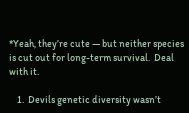*Yeah, they’re cute — but neither species is cut out for long-term survival.  Deal with it.

    1.  Devils genetic diversity wasn’t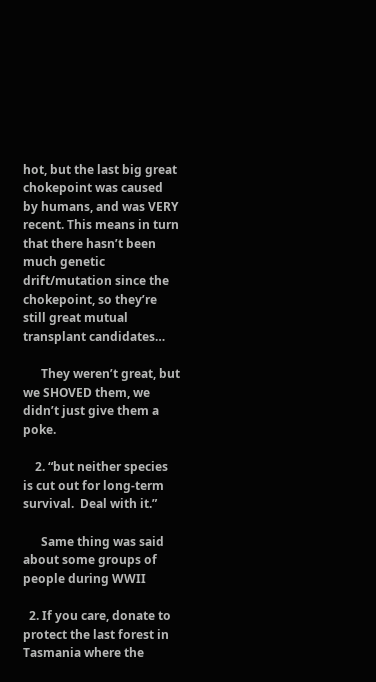hot, but the last big great chokepoint was caused by humans, and was VERY recent. This means in turn that there hasn’t been much genetic drift/mutation since the chokepoint, so they’re still great mutual transplant candidates…

      They weren’t great, but we SHOVED them, we didn’t just give them a poke.

    2. “but neither species is cut out for long-term survival.  Deal with it.”

      Same thing was said about some groups of people during WWII

  2. If you care, donate to protect the last forest in Tasmania where the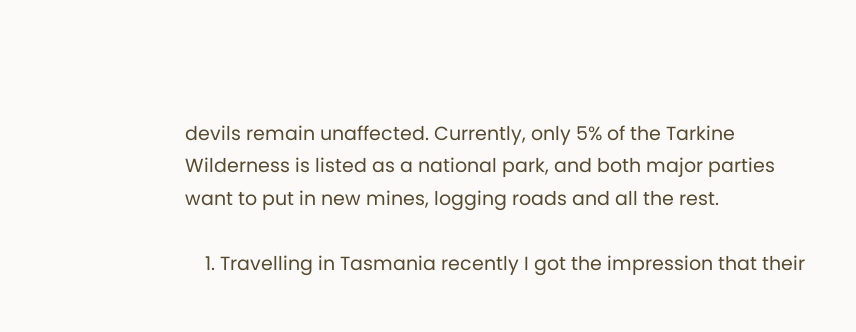devils remain unaffected. Currently, only 5% of the Tarkine Wilderness is listed as a national park, and both major parties want to put in new mines, logging roads and all the rest.

    1. Travelling in Tasmania recently I got the impression that their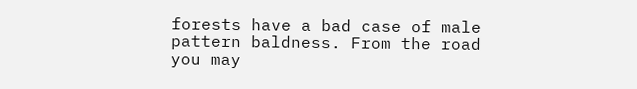forests have a bad case of male pattern baldness. From the road you may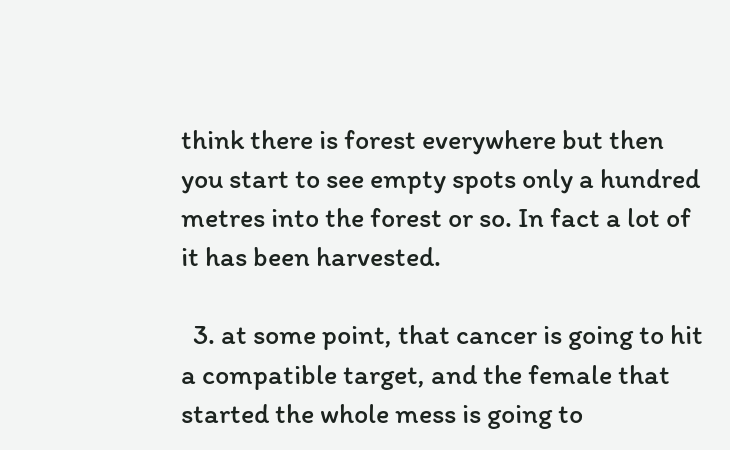think there is forest everywhere but then you start to see empty spots only a hundred metres into the forest or so. In fact a lot of it has been harvested.

  3. at some point, that cancer is going to hit a compatible target, and the female that started the whole mess is going to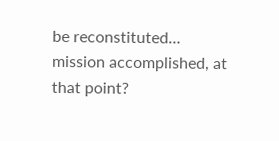be reconstituted… mission accomplished, at that point?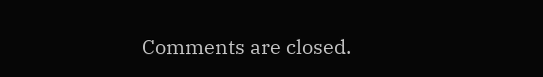Comments are closed.